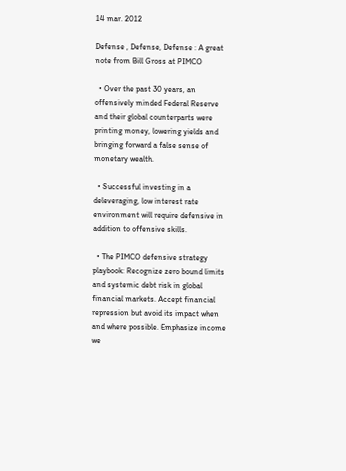14 mar. 2012

Defense , Defense, Defense : A great note from Bill Gross at PIMCO

  • Over the past 30 years, an offensively minded Federal Reserve and their global counterparts were printing money, lowering yields and bringing forward a false sense of monetary wealth.

  • Successful investing in a deleveraging, low interest rate environment will require defensive in addition to offensive skills.

  • The PIMCO defensive strategy playbook: Recognize zero bound limits and systemic debt risk in global financial markets. Accept financial repression but avoid its impact when and where possible. Emphasize income we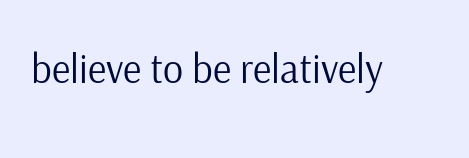believe to be relatively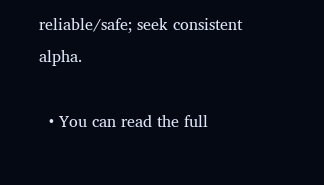reliable/safe; seek consistent alpha.

  • You can read the full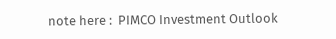note here :  PIMCO Investment Outlook